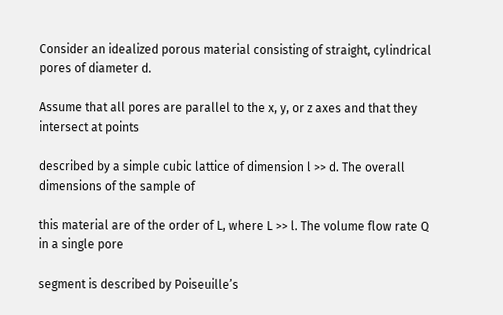Consider an idealized porous material consisting of straight, cylindrical pores of diameter d.

Assume that all pores are parallel to the x, y, or z axes and that they intersect at points

described by a simple cubic lattice of dimension l >> d. The overall dimensions of the sample of

this material are of the order of L, where L >> l. The volume flow rate Q in a single pore

segment is described by Poiseuille’s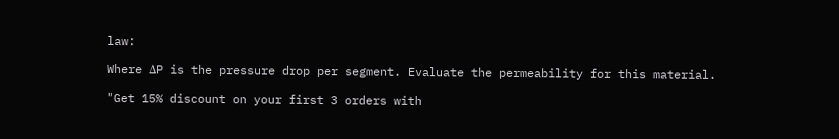law:

Where ΔP is the pressure drop per segment. Evaluate the permeability for this material.

"Get 15% discount on your first 3 orders with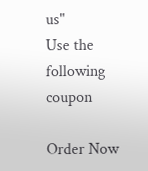us"
Use the following coupon

Order Now